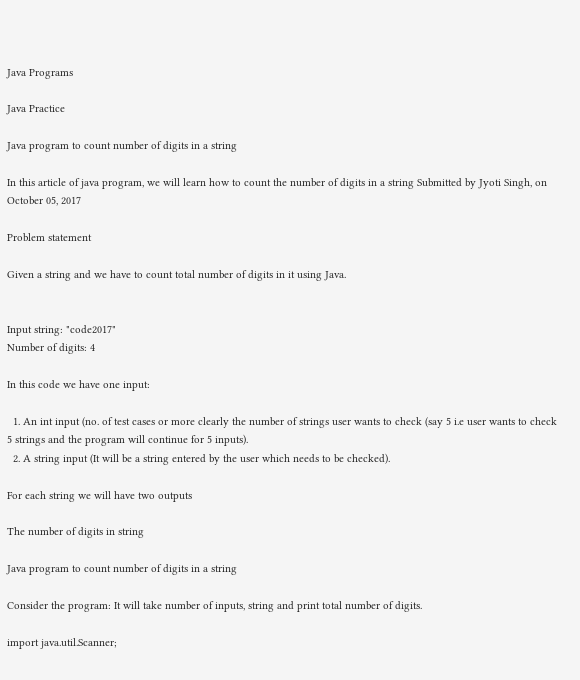Java Programs

Java Practice

Java program to count number of digits in a string

In this article of java program, we will learn how to count the number of digits in a string Submitted by Jyoti Singh, on October 05, 2017

Problem statement

Given a string and we have to count total number of digits in it using Java.


Input string: "code2017"
Number of digits: 4

In this code we have one input:

  1. An int input (no. of test cases or more clearly the number of strings user wants to check (say 5 i.e user wants to check 5 strings and the program will continue for 5 inputs).
  2. A string input (It will be a string entered by the user which needs to be checked).

For each string we will have two outputs

The number of digits in string

Java program to count number of digits in a string

Consider the program: It will take number of inputs, string and print total number of digits.

import java.util.Scanner;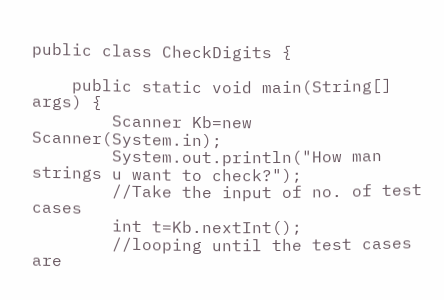public class CheckDigits {

    public static void main(String[] args) {
        Scanner Kb=new Scanner(System.in);
        System.out.println("How man strings u want to check?");
        //Take the input of no. of test cases
        int t=Kb.nextInt();
        //looping until the test cases are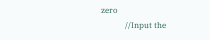zero
            //Input the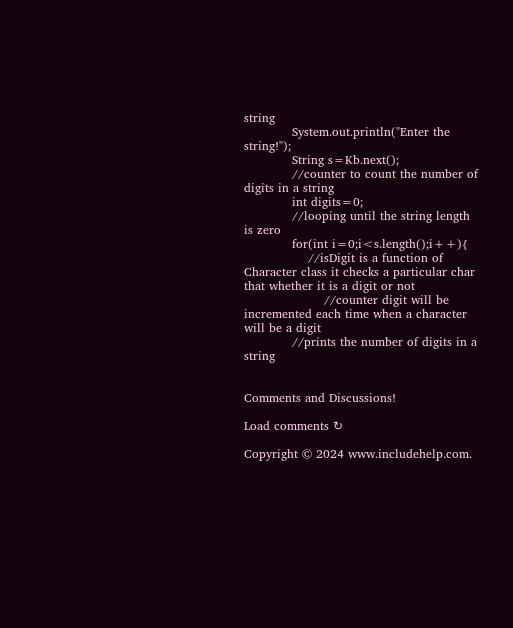string
            System.out.println("Enter the string!");
            String s=Kb.next();
            //counter to count the number of digits in a string
            int digits=0;
            //looping until the string length is zero
            for(int i=0;i<s.length();i++){
                //isDigit is a function of Character class it checks a particular char that whether it is a digit or not
                    //counter digit will be incremented each time when a character will be a digit
            //prints the number of digits in a string


Comments and Discussions!

Load comments ↻

Copyright © 2024 www.includehelp.com.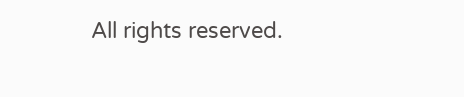All rights reserved.